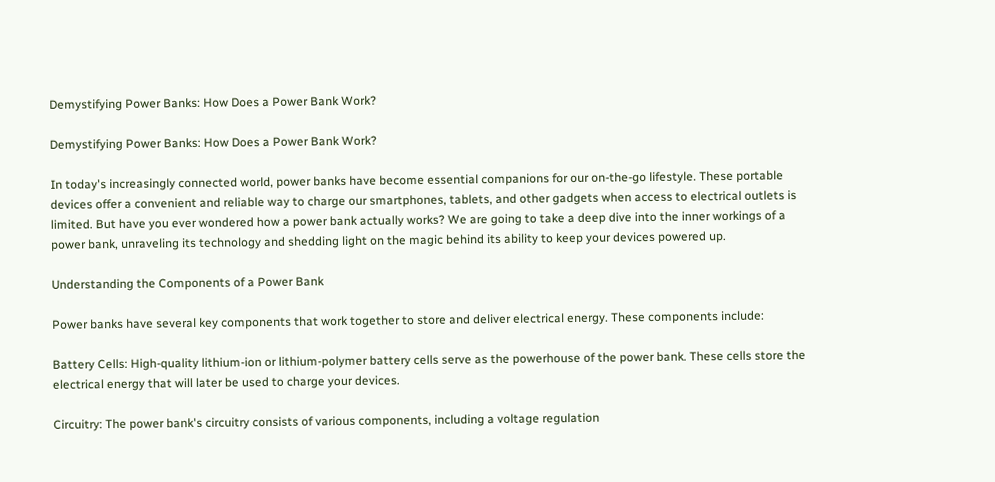Demystifying Power Banks: How Does a Power Bank Work?

Demystifying Power Banks: How Does a Power Bank Work?

In today's increasingly connected world, power banks have become essential companions for our on-the-go lifestyle. These portable devices offer a convenient and reliable way to charge our smartphones, tablets, and other gadgets when access to electrical outlets is limited. But have you ever wondered how a power bank actually works? We are going to take a deep dive into the inner workings of a power bank, unraveling its technology and shedding light on the magic behind its ability to keep your devices powered up.

Understanding the Components of a Power Bank

Power banks have several key components that work together to store and deliver electrical energy. These components include:

Battery Cells: High-quality lithium-ion or lithium-polymer battery cells serve as the powerhouse of the power bank. These cells store the electrical energy that will later be used to charge your devices.

Circuitry: The power bank's circuitry consists of various components, including a voltage regulation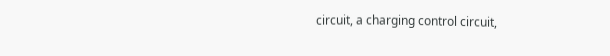circuit, a charging control circuit,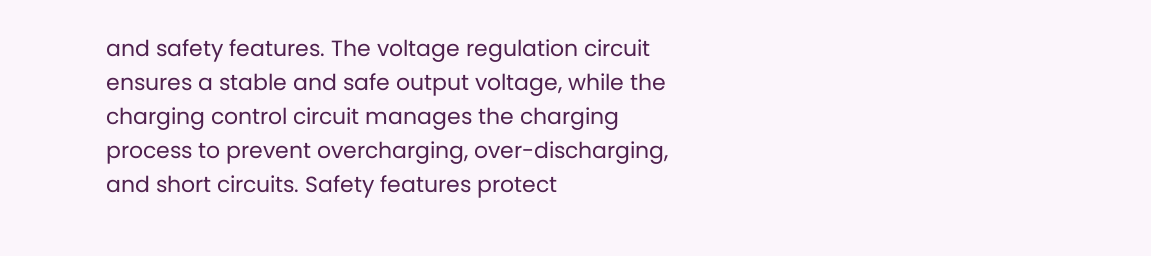and safety features. The voltage regulation circuit ensures a stable and safe output voltage, while the charging control circuit manages the charging process to prevent overcharging, over-discharging, and short circuits. Safety features protect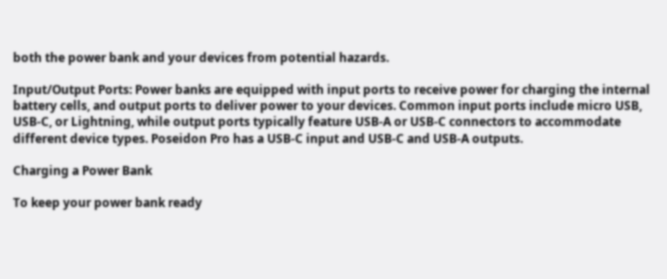both the power bank and your devices from potential hazards.

Input/Output Ports: Power banks are equipped with input ports to receive power for charging the internal battery cells, and output ports to deliver power to your devices. Common input ports include micro USB, USB-C, or Lightning, while output ports typically feature USB-A or USB-C connectors to accommodate different device types. Poseidon Pro has a USB-C input and USB-C and USB-A outputs.

Charging a Power Bank

To keep your power bank ready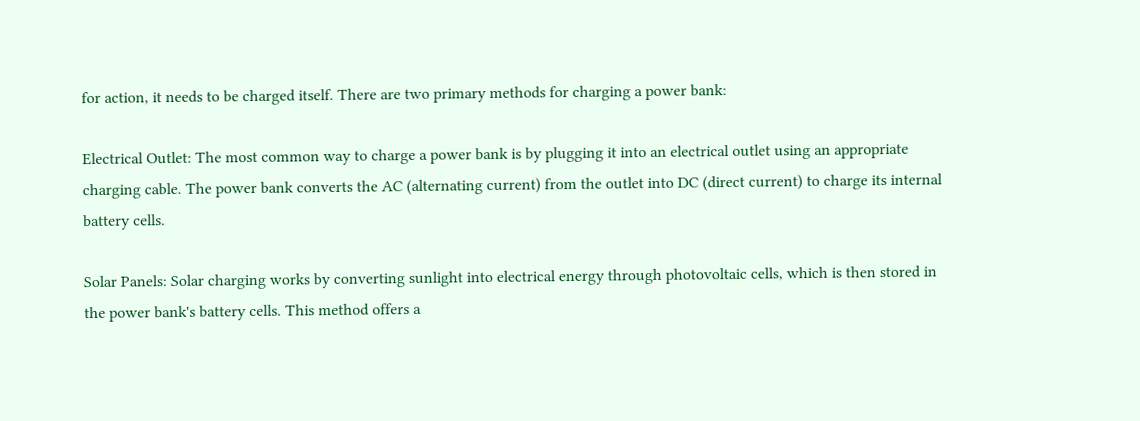for action, it needs to be charged itself. There are two primary methods for charging a power bank:

Electrical Outlet: The most common way to charge a power bank is by plugging it into an electrical outlet using an appropriate charging cable. The power bank converts the AC (alternating current) from the outlet into DC (direct current) to charge its internal battery cells.

Solar Panels: Solar charging works by converting sunlight into electrical energy through photovoltaic cells, which is then stored in the power bank's battery cells. This method offers a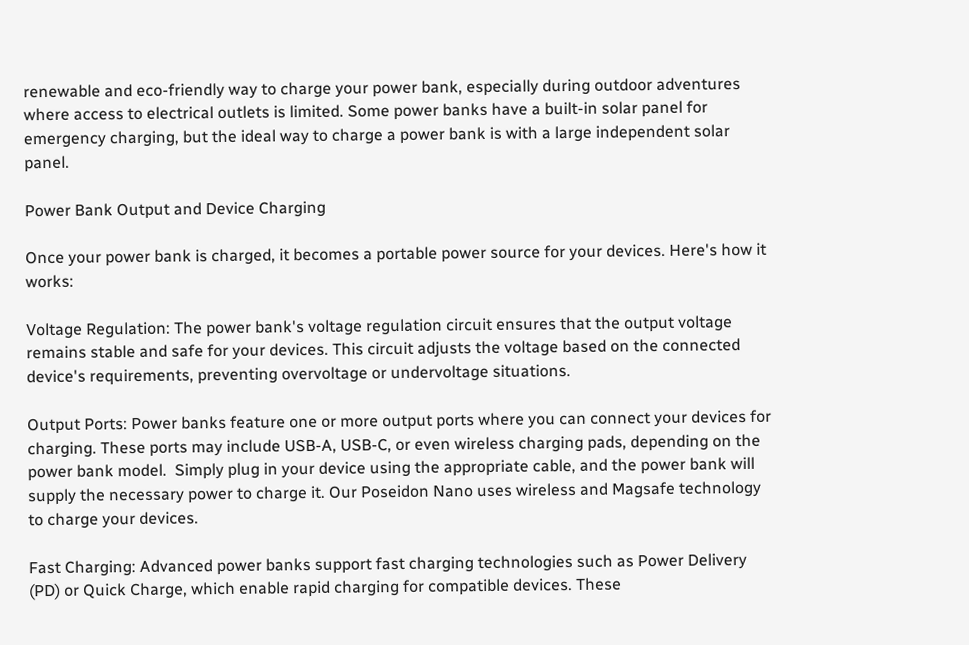renewable and eco-friendly way to charge your power bank, especially during outdoor adventures where access to electrical outlets is limited. Some power banks have a built-in solar panel for emergency charging, but the ideal way to charge a power bank is with a large independent solar panel.

Power Bank Output and Device Charging

Once your power bank is charged, it becomes a portable power source for your devices. Here's how it works:

Voltage Regulation: The power bank's voltage regulation circuit ensures that the output voltage remains stable and safe for your devices. This circuit adjusts the voltage based on the connected device's requirements, preventing overvoltage or undervoltage situations.

Output Ports: Power banks feature one or more output ports where you can connect your devices for charging. These ports may include USB-A, USB-C, or even wireless charging pads, depending on the power bank model.  Simply plug in your device using the appropriate cable, and the power bank will supply the necessary power to charge it. Our Poseidon Nano uses wireless and Magsafe technology to charge your devices.

Fast Charging: Advanced power banks support fast charging technologies such as Power Delivery (PD) or Quick Charge, which enable rapid charging for compatible devices. These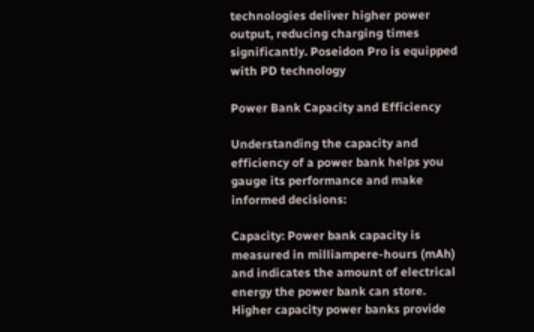technologies deliver higher power output, reducing charging times significantly. Poseidon Pro is equipped with PD technology

Power Bank Capacity and Efficiency

Understanding the capacity and efficiency of a power bank helps you gauge its performance and make informed decisions:

Capacity: Power bank capacity is measured in milliampere-hours (mAh) and indicates the amount of electrical energy the power bank can store. Higher capacity power banks provide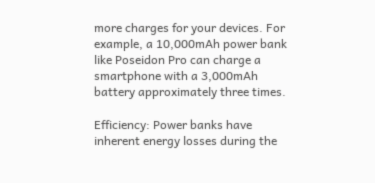more charges for your devices. For example, a 10,000mAh power bank like Poseidon Pro can charge a smartphone with a 3,000mAh battery approximately three times.

Efficiency: Power banks have inherent energy losses during the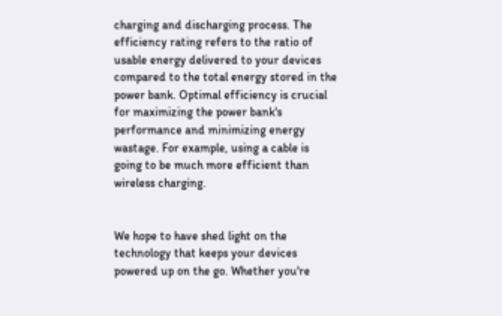charging and discharging process. The efficiency rating refers to the ratio of usable energy delivered to your devices compared to the total energy stored in the power bank. Optimal efficiency is crucial for maximizing the power bank's performance and minimizing energy wastage. For example, using a cable is going to be much more efficient than wireless charging.


We hope to have shed light on the technology that keeps your devices powered up on the go. Whether you're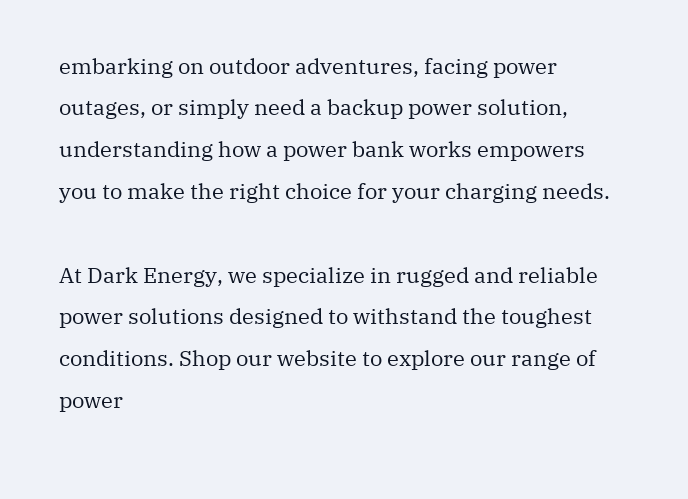embarking on outdoor adventures, facing power outages, or simply need a backup power solution, understanding how a power bank works empowers you to make the right choice for your charging needs.

At Dark Energy, we specialize in rugged and reliable power solutions designed to withstand the toughest conditions. Shop our website to explore our range of power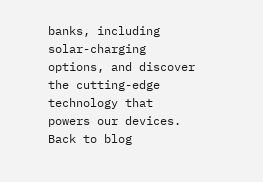banks, including solar-charging options, and discover the cutting-edge technology that powers our devices.
Back to blog